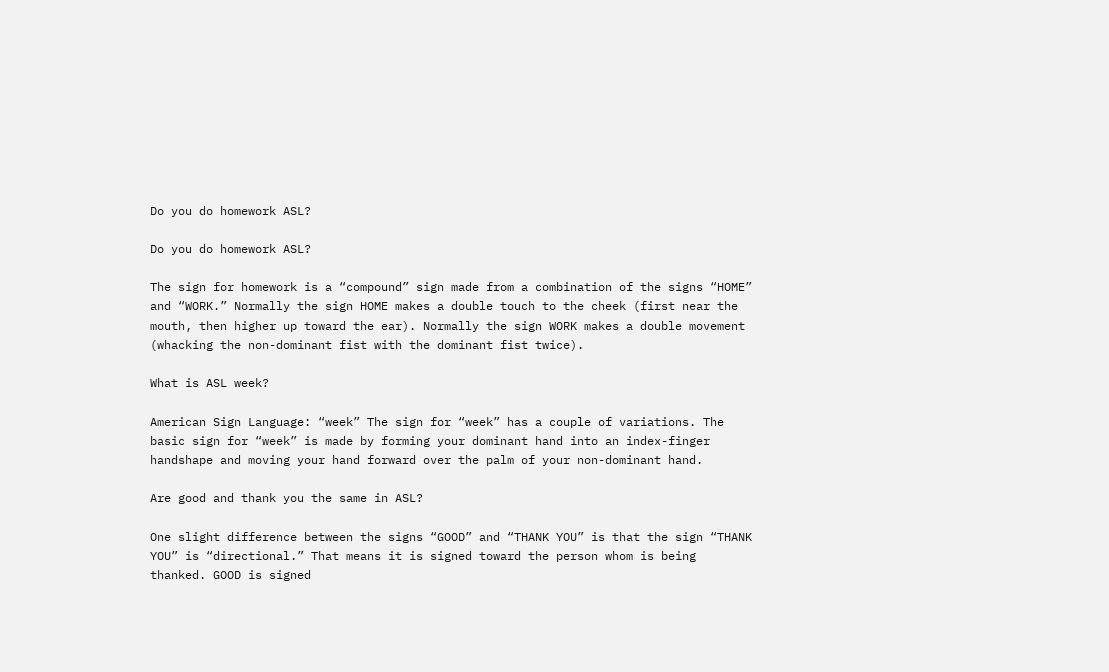Do you do homework ASL?

Do you do homework ASL?

The sign for homework is a “compound” sign made from a combination of the signs “HOME” and “WORK.” Normally the sign HOME makes a double touch to the cheek (first near the mouth, then higher up toward the ear). Normally the sign WORK makes a double movement (whacking the non-dominant fist with the dominant fist twice).

What is ASL week?

American Sign Language: “week” The sign for “week” has a couple of variations. The basic sign for “week” is made by forming your dominant hand into an index-finger handshape and moving your hand forward over the palm of your non-dominant hand.

Are good and thank you the same in ASL?

One slight difference between the signs “GOOD” and “THANK YOU” is that the sign “THANK YOU” is “directional.” That means it is signed toward the person whom is being thanked. GOOD is signed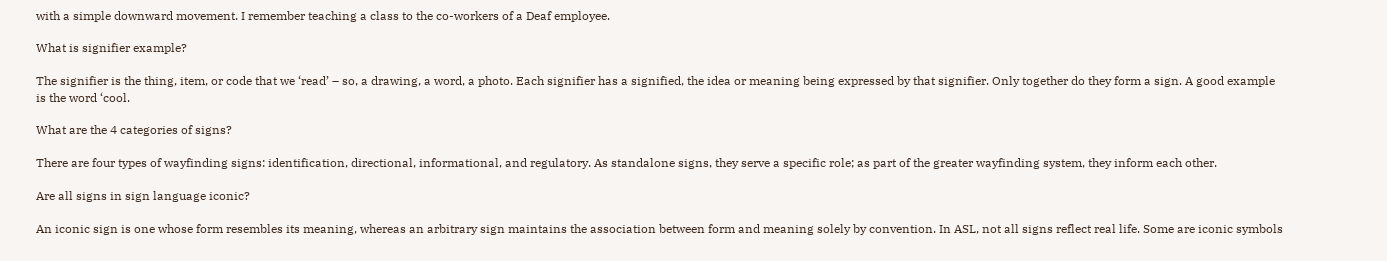with a simple downward movement. I remember teaching a class to the co-workers of a Deaf employee.

What is signifier example?

The signifier is the thing, item, or code that we ‘read’ – so, a drawing, a word, a photo. Each signifier has a signified, the idea or meaning being expressed by that signifier. Only together do they form a sign. A good example is the word ‘cool.

What are the 4 categories of signs?

There are four types of wayfinding signs: identification, directional, informational, and regulatory. As standalone signs, they serve a specific role; as part of the greater wayfinding system, they inform each other.

Are all signs in sign language iconic?

An iconic sign is one whose form resembles its meaning, whereas an arbitrary sign maintains the association between form and meaning solely by convention. In ASL, not all signs reflect real life. Some are iconic symbols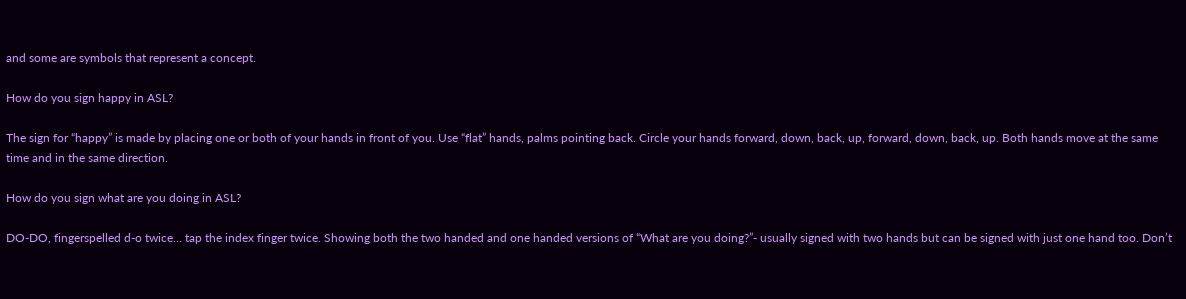and some are symbols that represent a concept.

How do you sign happy in ASL?

The sign for “happy” is made by placing one or both of your hands in front of you. Use “flat” hands, palms pointing back. Circle your hands forward, down, back, up, forward, down, back, up. Both hands move at the same time and in the same direction.

How do you sign what are you doing in ASL?

DO-DO, fingerspelled d-o twice… tap the index finger twice. Showing both the two handed and one handed versions of “What are you doing?”- usually signed with two hands but can be signed with just one hand too. Don’t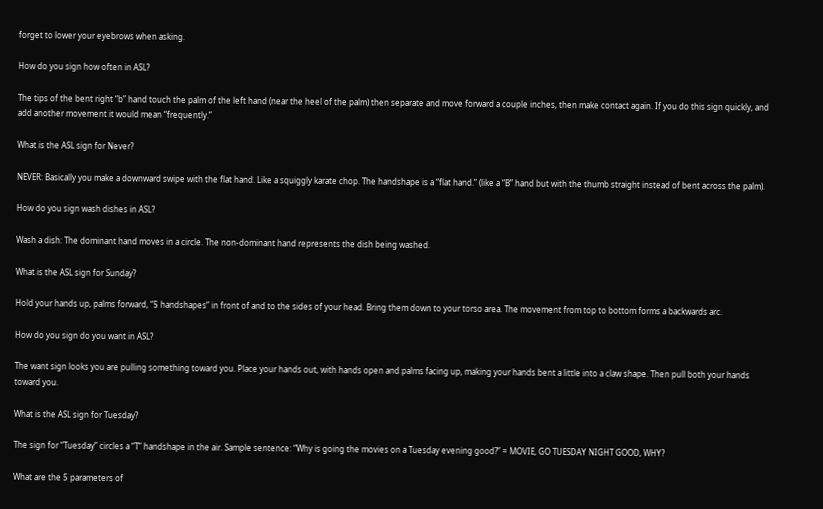forget to lower your eyebrows when asking.

How do you sign how often in ASL?

The tips of the bent right “b” hand touch the palm of the left hand (near the heel of the palm) then separate and move forward a couple inches, then make contact again. If you do this sign quickly, and add another movement it would mean “frequently.”

What is the ASL sign for Never?

NEVER: Basically you make a downward swipe with the flat hand. Like a squiggly karate chop. The handshape is a “flat hand.” (like a “B” hand but with the thumb straight instead of bent across the palm).

How do you sign wash dishes in ASL?

Wash a dish: The dominant hand moves in a circle. The non-dominant hand represents the dish being washed.

What is the ASL sign for Sunday?

Hold your hands up, palms forward, “5 handshapes” in front of and to the sides of your head. Bring them down to your torso area. The movement from top to bottom forms a backwards arc.

How do you sign do you want in ASL?

The want sign looks you are pulling something toward you. Place your hands out, with hands open and palms facing up, making your hands bent a little into a claw shape. Then pull both your hands toward you.

What is the ASL sign for Tuesday?

The sign for “Tuesday” circles a “T” handshape in the air. Sample sentence: “Why is going the movies on a Tuesday evening good?” = MOVIE, GO TUESDAY NIGHT GOOD, WHY?

What are the 5 parameters of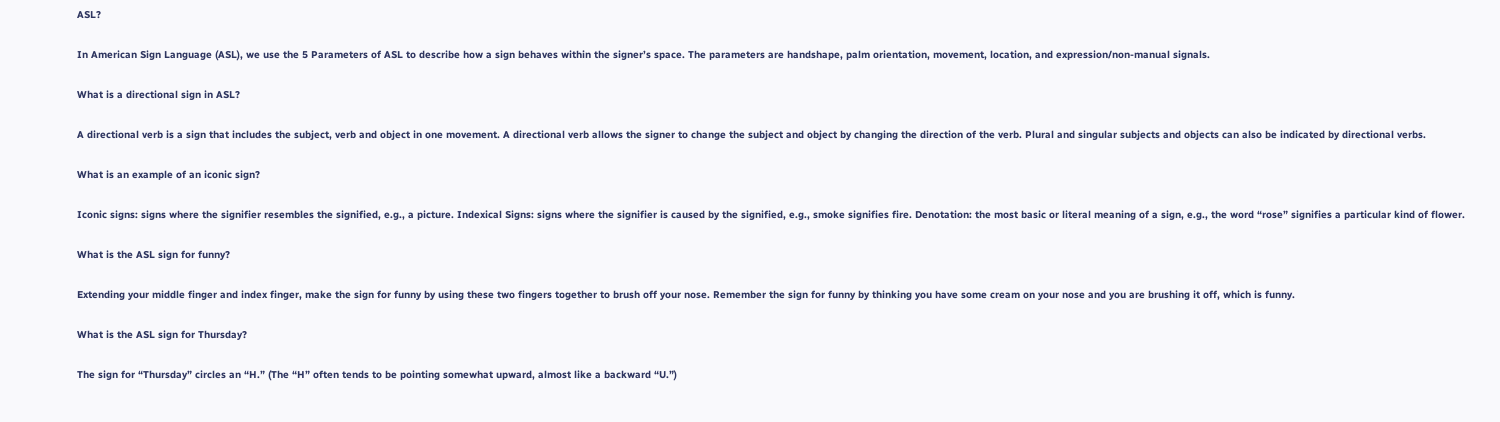ASL?

In American Sign Language (ASL), we use the 5 Parameters of ASL to describe how a sign behaves within the signer’s space. The parameters are handshape, palm orientation, movement, location, and expression/non-manual signals.

What is a directional sign in ASL?

A directional verb is a sign that includes the subject, verb and object in one movement. A directional verb allows the signer to change the subject and object by changing the direction of the verb. Plural and singular subjects and objects can also be indicated by directional verbs.

What is an example of an iconic sign?

Iconic signs: signs where the signifier resembles the signified, e.g., a picture. Indexical Signs: signs where the signifier is caused by the signified, e.g., smoke signifies fire. Denotation: the most basic or literal meaning of a sign, e.g., the word “rose” signifies a particular kind of flower.

What is the ASL sign for funny?

Extending your middle finger and index finger, make the sign for funny by using these two fingers together to brush off your nose. Remember the sign for funny by thinking you have some cream on your nose and you are brushing it off, which is funny.

What is the ASL sign for Thursday?

The sign for “Thursday” circles an “H.” (The “H” often tends to be pointing somewhat upward, almost like a backward “U.”)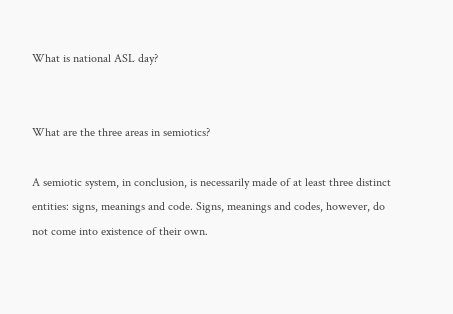What is national ASL day?


What are the three areas in semiotics?

A semiotic system, in conclusion, is necessarily made of at least three distinct entities: signs, meanings and code. Signs, meanings and codes, however, do not come into existence of their own.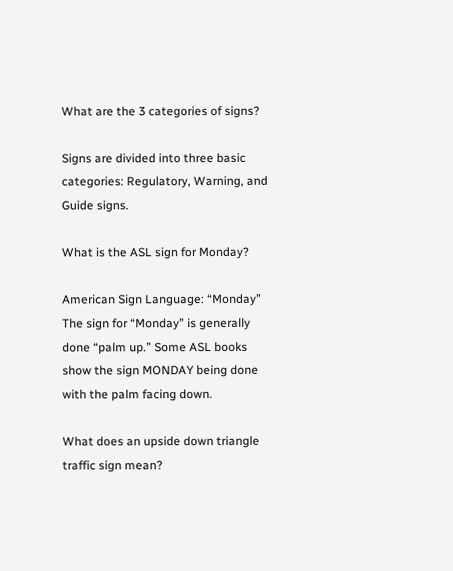What are the 3 categories of signs?

Signs are divided into three basic categories: Regulatory, Warning, and Guide signs.

What is the ASL sign for Monday?

American Sign Language: “Monday” The sign for “Monday” is generally done “palm up.” Some ASL books show the sign MONDAY being done with the palm facing down.

What does an upside down triangle traffic sign mean?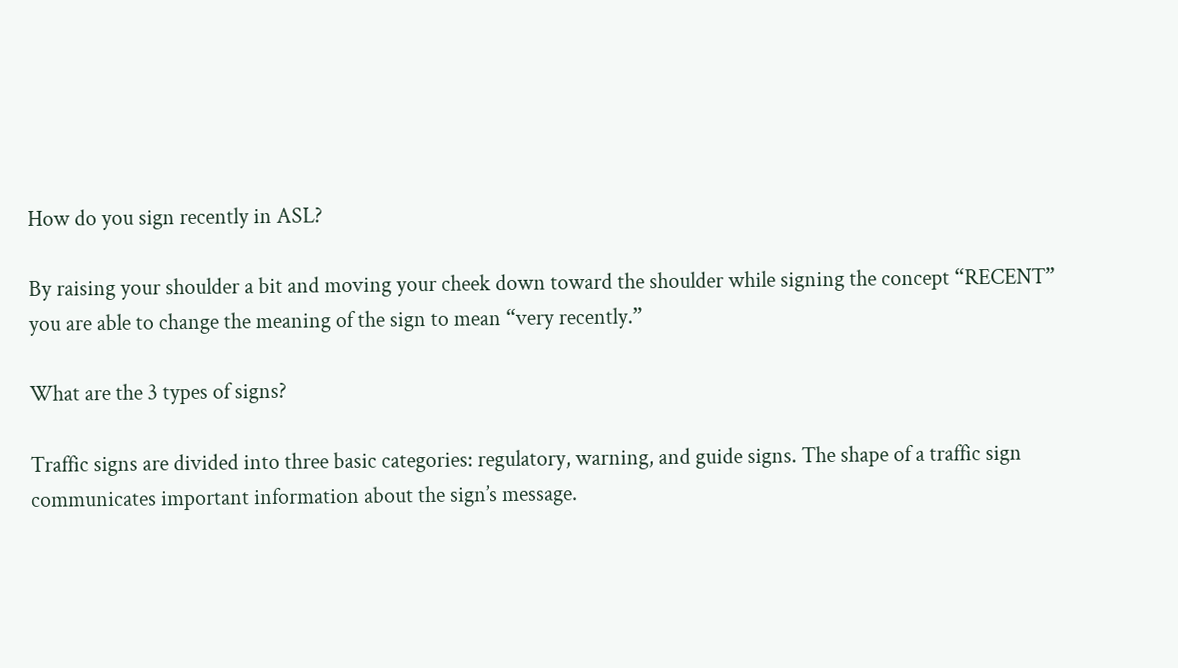How do you sign recently in ASL?

By raising your shoulder a bit and moving your cheek down toward the shoulder while signing the concept “RECENT” you are able to change the meaning of the sign to mean “very recently.”

What are the 3 types of signs?

Traffic signs are divided into three basic categories: regulatory, warning, and guide signs. The shape of a traffic sign communicates important information about the sign’s message.